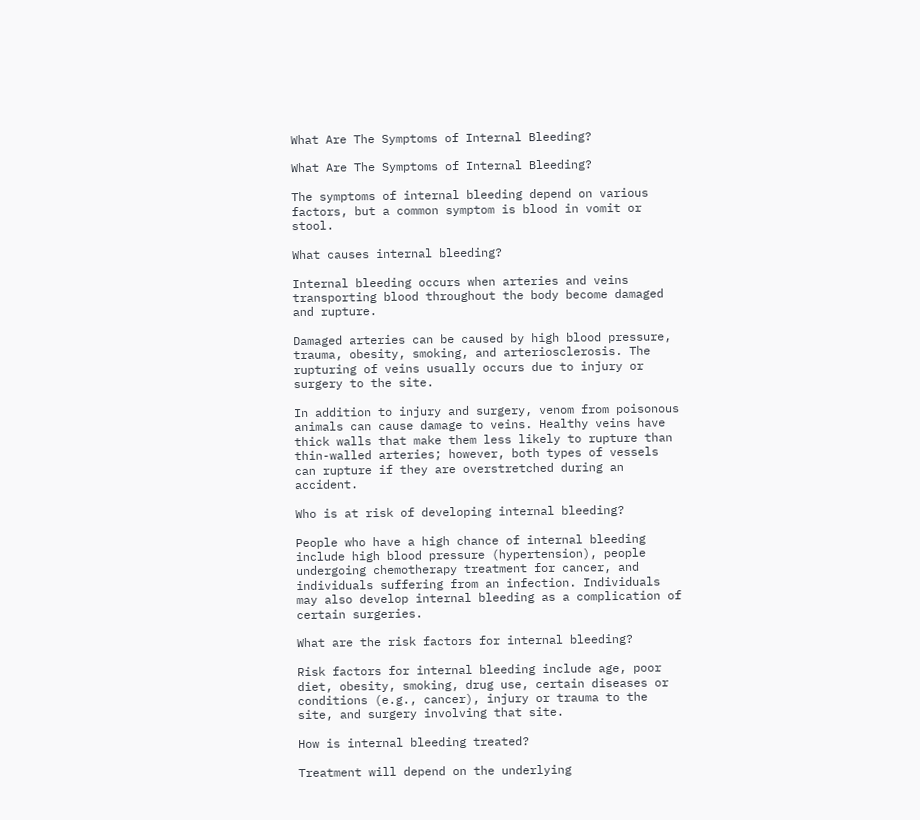What Are The Symptoms of Internal Bleeding?

What Are The Symptoms of Internal Bleeding?

The symptoms of internal bleeding depend on various factors, but a common symptom is blood in vomit or stool.

What causes internal bleeding?

Internal bleeding occurs when arteries and veins transporting blood throughout the body become damaged and rupture.

Damaged arteries can be caused by high blood pressure, trauma, obesity, smoking, and arteriosclerosis. The rupturing of veins usually occurs due to injury or surgery to the site.

In addition to injury and surgery, venom from poisonous animals can cause damage to veins. Healthy veins have thick walls that make them less likely to rupture than thin-walled arteries; however, both types of vessels can rupture if they are overstretched during an accident.

Who is at risk of developing internal bleeding?

People who have a high chance of internal bleeding include high blood pressure (hypertension), people undergoing chemotherapy treatment for cancer, and individuals suffering from an infection. Individuals may also develop internal bleeding as a complication of certain surgeries.

What are the risk factors for internal bleeding?

Risk factors for internal bleeding include age, poor diet, obesity, smoking, drug use, certain diseases or conditions (e.g., cancer), injury or trauma to the site, and surgery involving that site.

How is internal bleeding treated?

Treatment will depend on the underlying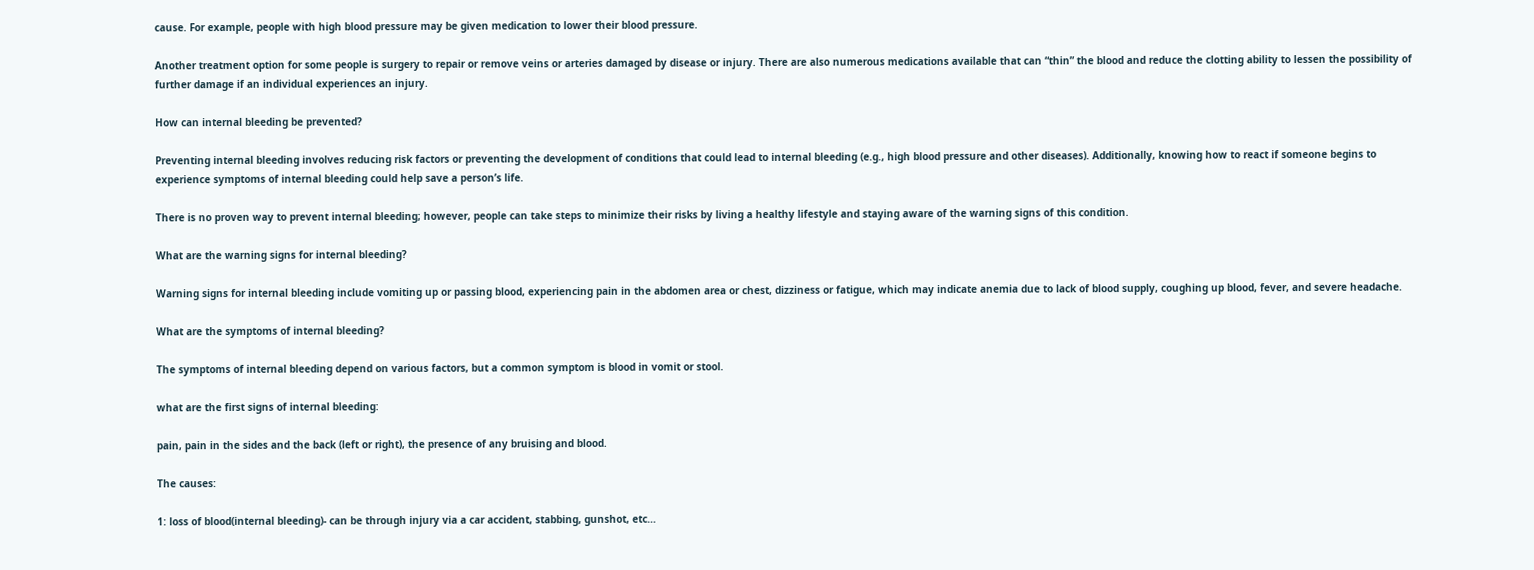cause. For example, people with high blood pressure may be given medication to lower their blood pressure.

Another treatment option for some people is surgery to repair or remove veins or arteries damaged by disease or injury. There are also numerous medications available that can “thin” the blood and reduce the clotting ability to lessen the possibility of further damage if an individual experiences an injury.

How can internal bleeding be prevented?

Preventing internal bleeding involves reducing risk factors or preventing the development of conditions that could lead to internal bleeding (e.g., high blood pressure and other diseases). Additionally, knowing how to react if someone begins to experience symptoms of internal bleeding could help save a person’s life.

There is no proven way to prevent internal bleeding; however, people can take steps to minimize their risks by living a healthy lifestyle and staying aware of the warning signs of this condition.

What are the warning signs for internal bleeding?

Warning signs for internal bleeding include vomiting up or passing blood, experiencing pain in the abdomen area or chest, dizziness or fatigue, which may indicate anemia due to lack of blood supply, coughing up blood, fever, and severe headache.

What are the symptoms of internal bleeding?

The symptoms of internal bleeding depend on various factors, but a common symptom is blood in vomit or stool.

what are the first signs of internal bleeding:

pain, pain in the sides and the back (left or right), the presence of any bruising and blood.

The causes:

1: loss of blood(internal bleeding)- can be through injury via a car accident, stabbing, gunshot, etc…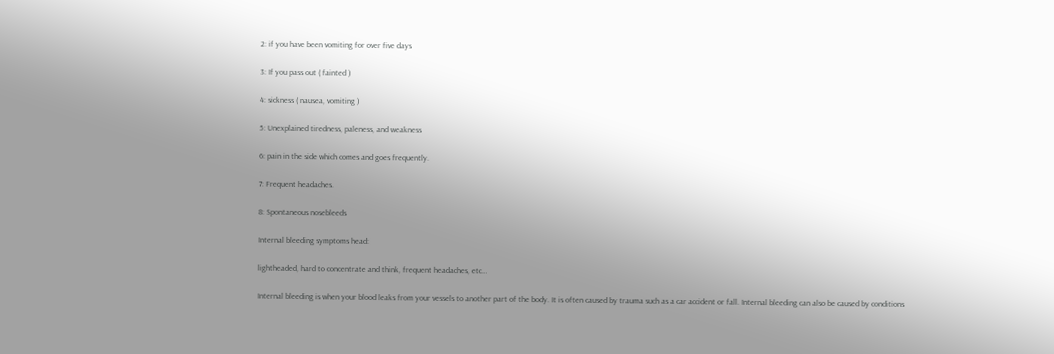2: if you have been vomiting for over five days

3: If you pass out ( fainted )

4: sickness ( nausea, vomiting )

5: Unexplained tiredness, paleness, and weakness

6: pain in the side which comes and goes frequently.

7: Frequent headaches.

8: Spontaneous nosebleeds

Internal bleeding symptoms head:

lightheaded, hard to concentrate and think, frequent headaches, etc…

Internal bleeding is when your blood leaks from your vessels to another part of the body. It is often caused by trauma such as a car accident or fall. Internal bleeding can also be caused by conditions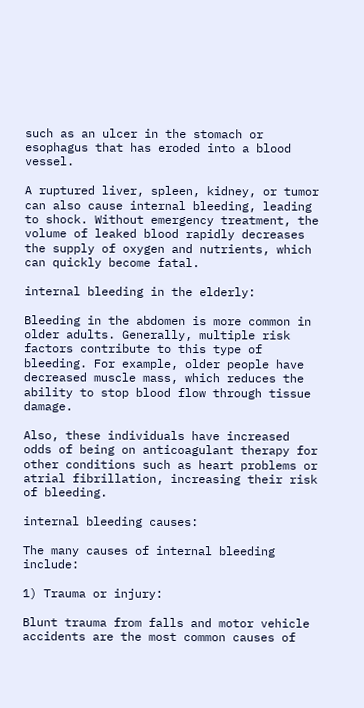such as an ulcer in the stomach or esophagus that has eroded into a blood vessel.

A ruptured liver, spleen, kidney, or tumor can also cause internal bleeding, leading to shock. Without emergency treatment, the volume of leaked blood rapidly decreases the supply of oxygen and nutrients, which can quickly become fatal.

internal bleeding in the elderly:

Bleeding in the abdomen is more common in older adults. Generally, multiple risk factors contribute to this type of bleeding. For example, older people have decreased muscle mass, which reduces the ability to stop blood flow through tissue damage.

Also, these individuals have increased odds of being on anticoagulant therapy for other conditions such as heart problems or atrial fibrillation, increasing their risk of bleeding.

internal bleeding causes:

The many causes of internal bleeding include:

1) Trauma or injury:

Blunt trauma from falls and motor vehicle accidents are the most common causes of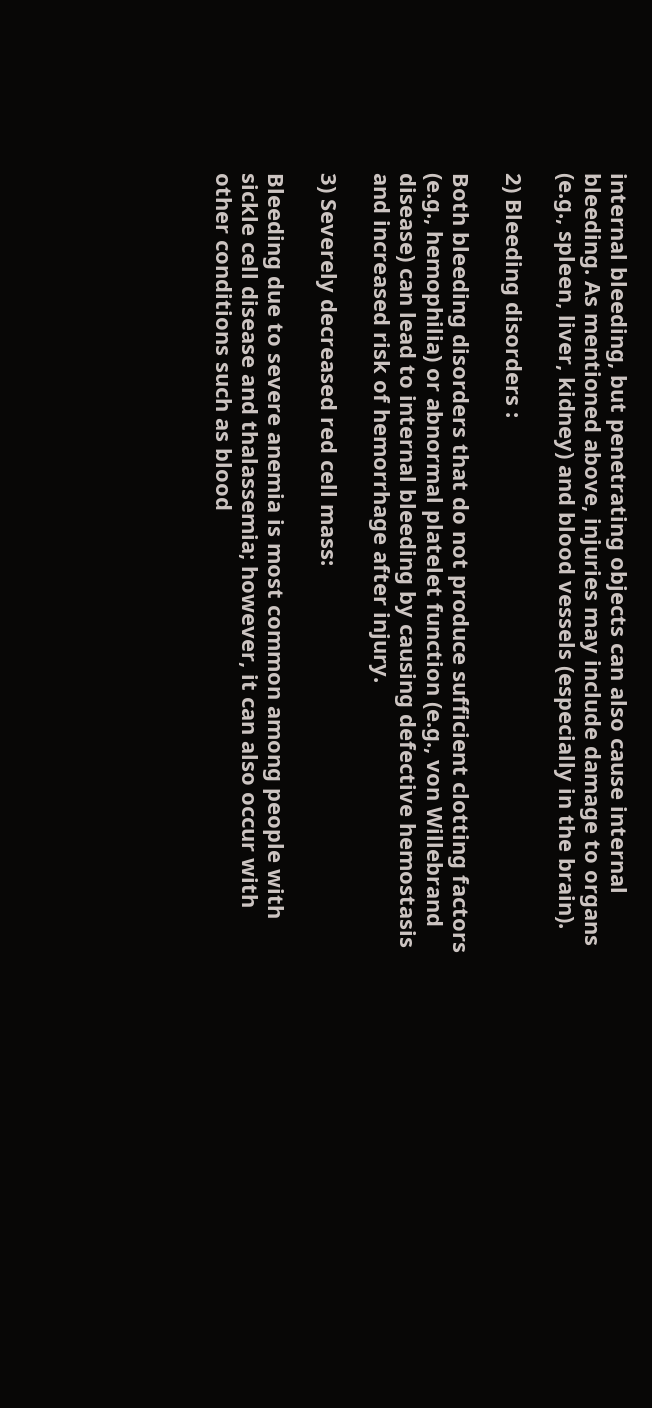internal bleeding, but penetrating objects can also cause internal bleeding. As mentioned above, injuries may include damage to organs (e.g., spleen, liver, kidney) and blood vessels (especially in the brain).

2) Bleeding disorders :

Both bleeding disorders that do not produce sufficient clotting factors (e.g., hemophilia) or abnormal platelet function (e.g., von Willebrand disease) can lead to internal bleeding by causing defective hemostasis and increased risk of hemorrhage after injury.

3) Severely decreased red cell mass:

Bleeding due to severe anemia is most common among people with sickle cell disease and thalassemia; however, it can also occur with other conditions such as blood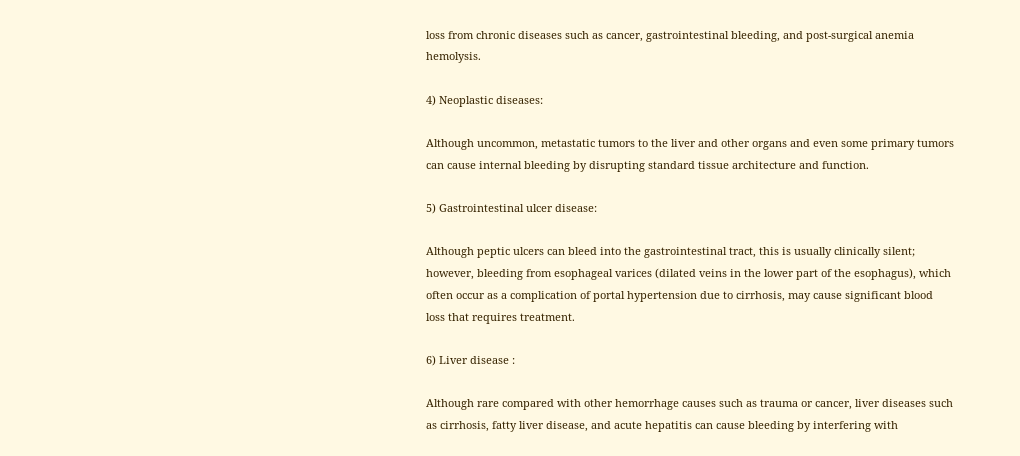loss from chronic diseases such as cancer, gastrointestinal bleeding, and post-surgical anemia hemolysis.

4) Neoplastic diseases:

Although uncommon, metastatic tumors to the liver and other organs and even some primary tumors can cause internal bleeding by disrupting standard tissue architecture and function.

5) Gastrointestinal ulcer disease:

Although peptic ulcers can bleed into the gastrointestinal tract, this is usually clinically silent; however, bleeding from esophageal varices (dilated veins in the lower part of the esophagus), which often occur as a complication of portal hypertension due to cirrhosis, may cause significant blood loss that requires treatment.

6) Liver disease :

Although rare compared with other hemorrhage causes such as trauma or cancer, liver diseases such as cirrhosis, fatty liver disease, and acute hepatitis can cause bleeding by interfering with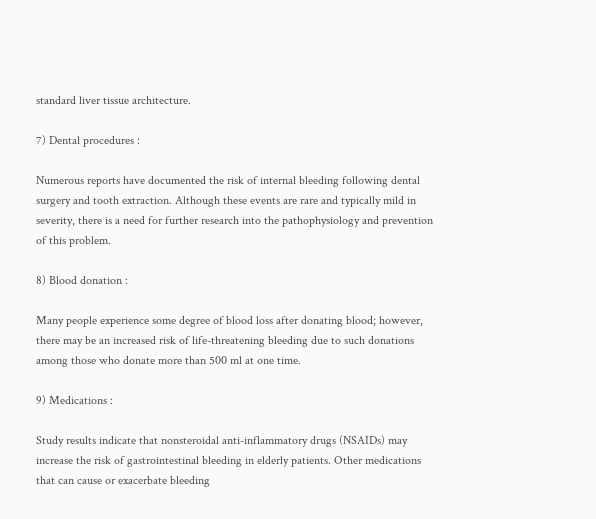standard liver tissue architecture.

7) Dental procedures :

Numerous reports have documented the risk of internal bleeding following dental surgery and tooth extraction. Although these events are rare and typically mild in severity, there is a need for further research into the pathophysiology and prevention of this problem.

8) Blood donation :

Many people experience some degree of blood loss after donating blood; however, there may be an increased risk of life-threatening bleeding due to such donations among those who donate more than 500 ml at one time.

9) Medications :

Study results indicate that nonsteroidal anti-inflammatory drugs (NSAIDs) may increase the risk of gastrointestinal bleeding in elderly patients. Other medications that can cause or exacerbate bleeding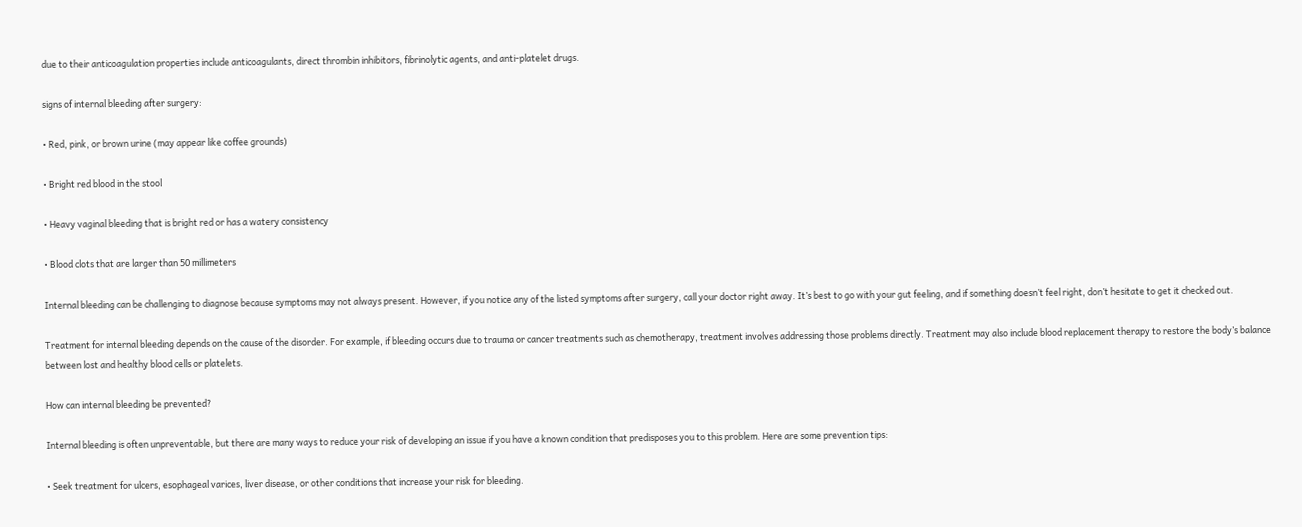due to their anticoagulation properties include anticoagulants, direct thrombin inhibitors, fibrinolytic agents, and anti-platelet drugs.

signs of internal bleeding after surgery:

• Red, pink, or brown urine (may appear like coffee grounds)

• Bright red blood in the stool

• Heavy vaginal bleeding that is bright red or has a watery consistency

• Blood clots that are larger than 50 millimeters

Internal bleeding can be challenging to diagnose because symptoms may not always present. However, if you notice any of the listed symptoms after surgery, call your doctor right away. It’s best to go with your gut feeling, and if something doesn’t feel right, don’t hesitate to get it checked out.

Treatment for internal bleeding depends on the cause of the disorder. For example, if bleeding occurs due to trauma or cancer treatments such as chemotherapy, treatment involves addressing those problems directly. Treatment may also include blood replacement therapy to restore the body’s balance between lost and healthy blood cells or platelets.

How can internal bleeding be prevented?

Internal bleeding is often unpreventable, but there are many ways to reduce your risk of developing an issue if you have a known condition that predisposes you to this problem. Here are some prevention tips:

• Seek treatment for ulcers, esophageal varices, liver disease, or other conditions that increase your risk for bleeding.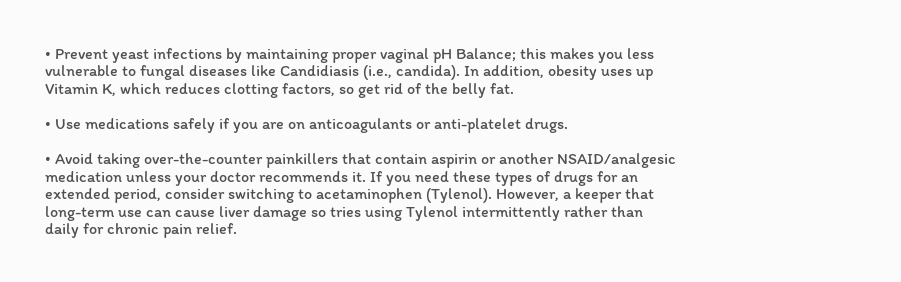• Prevent yeast infections by maintaining proper vaginal pH Balance; this makes you less vulnerable to fungal diseases like Candidiasis (i.e., candida). In addition, obesity uses up Vitamin K, which reduces clotting factors, so get rid of the belly fat.

• Use medications safely if you are on anticoagulants or anti-platelet drugs.

• Avoid taking over-the-counter painkillers that contain aspirin or another NSAID/analgesic medication unless your doctor recommends it. If you need these types of drugs for an extended period, consider switching to acetaminophen (Tylenol). However, a keeper that long-term use can cause liver damage so tries using Tylenol intermittently rather than daily for chronic pain relief.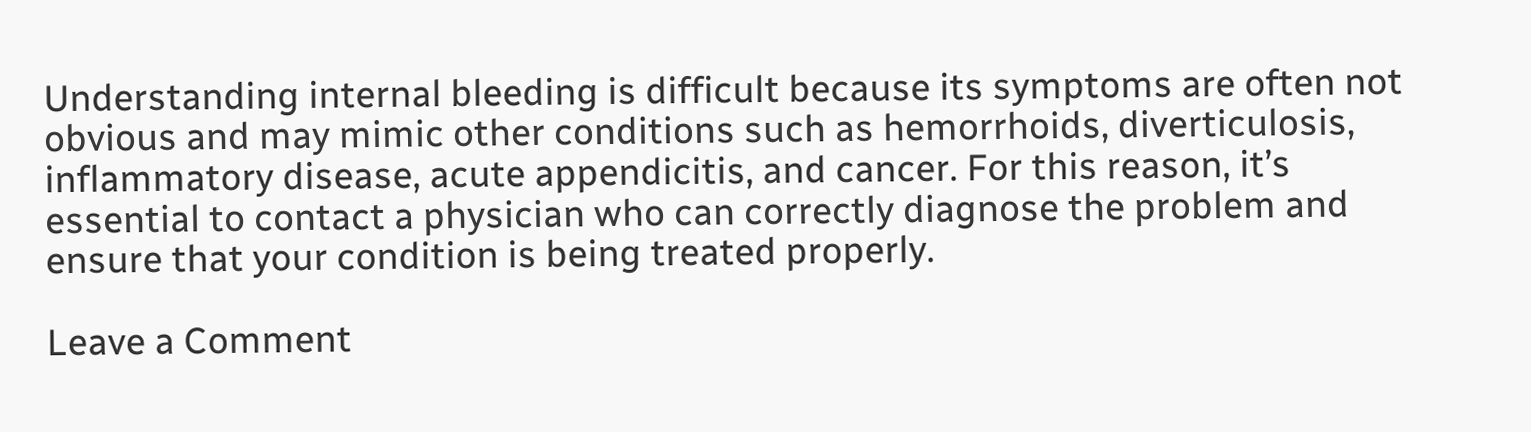Understanding internal bleeding is difficult because its symptoms are often not obvious and may mimic other conditions such as hemorrhoids, diverticulosis, inflammatory disease, acute appendicitis, and cancer. For this reason, it’s essential to contact a physician who can correctly diagnose the problem and ensure that your condition is being treated properly.

Leave a Comment